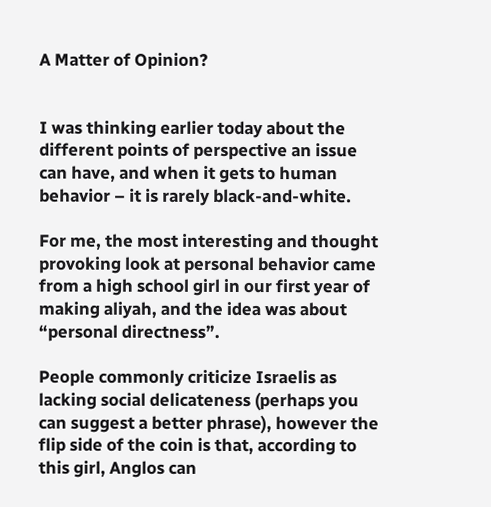A Matter of Opinion?


I was thinking earlier today about the different points of perspective an issue can have, and when it gets to human behavior – it is rarely black-and-white.

For me, the most interesting and thought provoking look at personal behavior came from a high school girl in our first year of making aliyah, and the idea was about “personal directness”.

People commonly criticize Israelis as lacking social delicateness (perhaps you can suggest a better phrase), however the flip side of the coin is that, according to this girl, Anglos can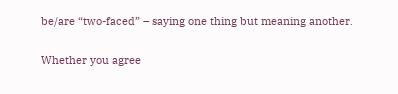be/are “two-faced” – saying one thing but meaning another.

Whether you agree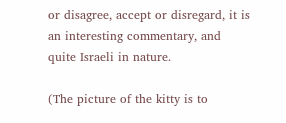or disagree, accept or disregard, it is an interesting commentary, and quite Israeli in nature.

(The picture of the kitty is to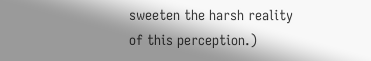sweeten the harsh reality of this perception.)